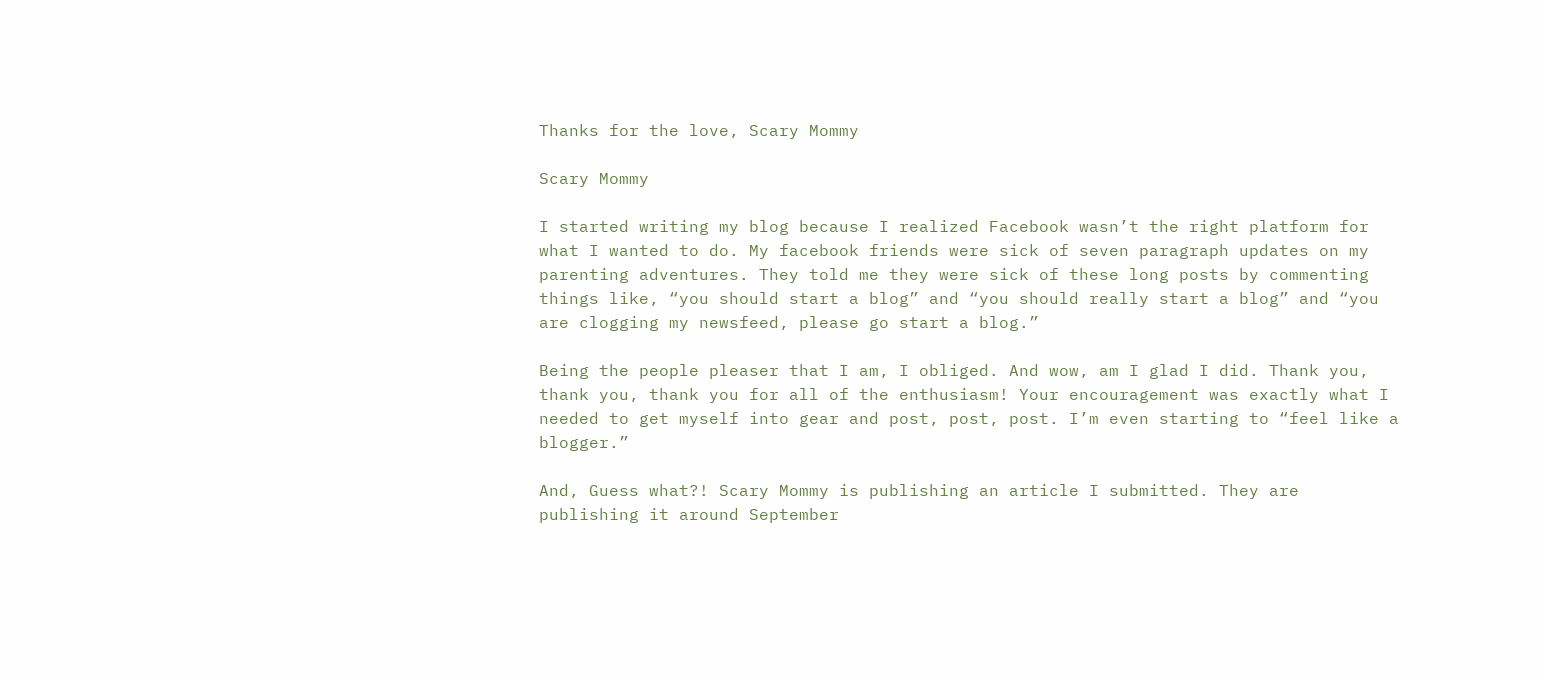Thanks for the love, Scary Mommy

Scary Mommy

I started writing my blog because I realized Facebook wasn’t the right platform for what I wanted to do. My facebook friends were sick of seven paragraph updates on my parenting adventures. They told me they were sick of these long posts by commenting things like, “you should start a blog” and “you should really start a blog” and “you are clogging my newsfeed, please go start a blog.”

Being the people pleaser that I am, I obliged. And wow, am I glad I did. Thank you, thank you, thank you for all of the enthusiasm! Your encouragement was exactly what I needed to get myself into gear and post, post, post. I’m even starting to “feel like a blogger.”

And, Guess what?! Scary Mommy is publishing an article I submitted. They are publishing it around September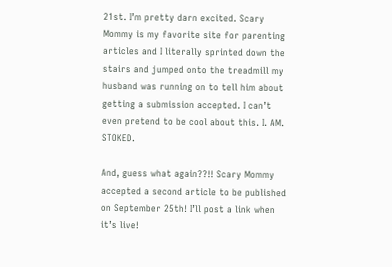21st. I’m pretty darn excited. Scary Mommy is my favorite site for parenting articles and I literally sprinted down the stairs and jumped onto the treadmill my husband was running on to tell him about getting a submission accepted. I can’t even pretend to be cool about this. I. AM. STOKED.

And, guess what again??!! Scary Mommy accepted a second article to be published on September 25th! I’ll post a link when it’s live!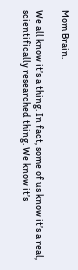Mom Brain.

We all know it’s a thing. In fact, some of us know it’s a real, scientifically researched thing. We know it’s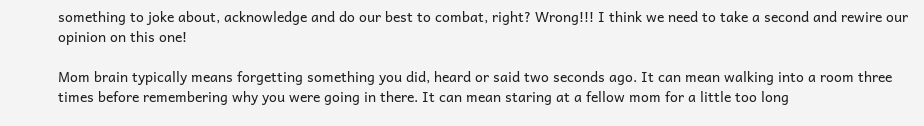something to joke about, acknowledge and do our best to combat, right? Wrong!!! I think we need to take a second and rewire our opinion on this one!

Mom brain typically means forgetting something you did, heard or said two seconds ago. It can mean walking into a room three times before remembering why you were going in there. It can mean staring at a fellow mom for a little too long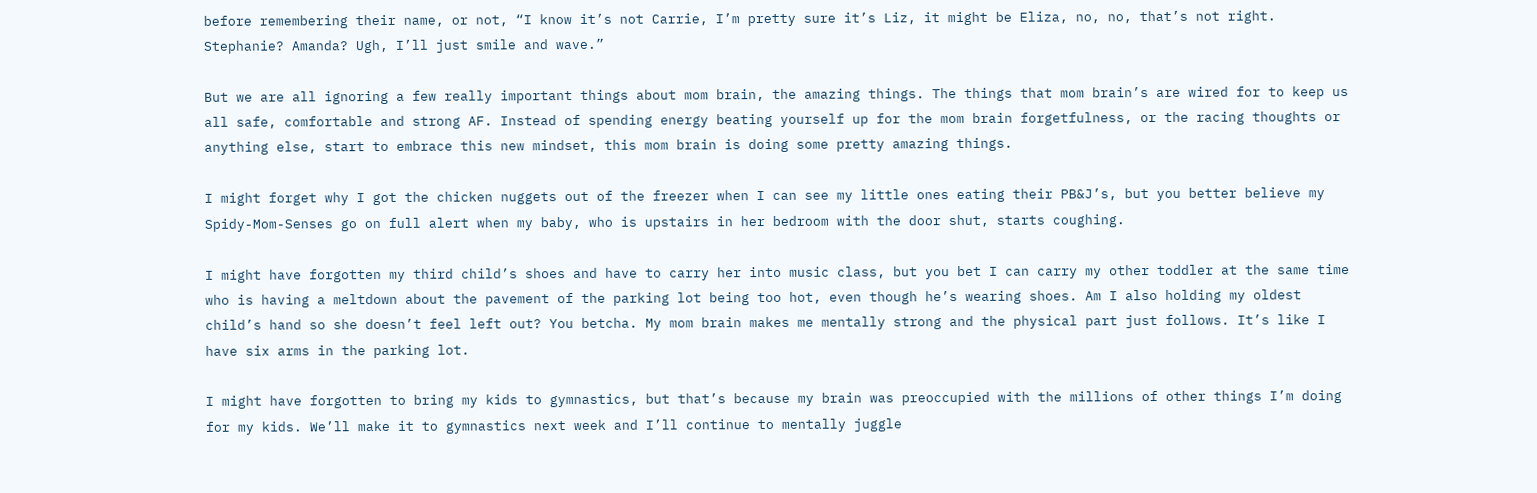before remembering their name, or not, “I know it’s not Carrie, I’m pretty sure it’s Liz, it might be Eliza, no, no, that’s not right. Stephanie? Amanda? Ugh, I’ll just smile and wave.”

But we are all ignoring a few really important things about mom brain, the amazing things. The things that mom brain’s are wired for to keep us all safe, comfortable and strong AF. Instead of spending energy beating yourself up for the mom brain forgetfulness, or the racing thoughts or anything else, start to embrace this new mindset, this mom brain is doing some pretty amazing things.

I might forget why I got the chicken nuggets out of the freezer when I can see my little ones eating their PB&J’s, but you better believe my Spidy-Mom-Senses go on full alert when my baby, who is upstairs in her bedroom with the door shut, starts coughing.

I might have forgotten my third child’s shoes and have to carry her into music class, but you bet I can carry my other toddler at the same time who is having a meltdown about the pavement of the parking lot being too hot, even though he’s wearing shoes. Am I also holding my oldest child’s hand so she doesn’t feel left out? You betcha. My mom brain makes me mentally strong and the physical part just follows. It’s like I have six arms in the parking lot.

I might have forgotten to bring my kids to gymnastics, but that’s because my brain was preoccupied with the millions of other things I’m doing for my kids. We’ll make it to gymnastics next week and I’ll continue to mentally juggle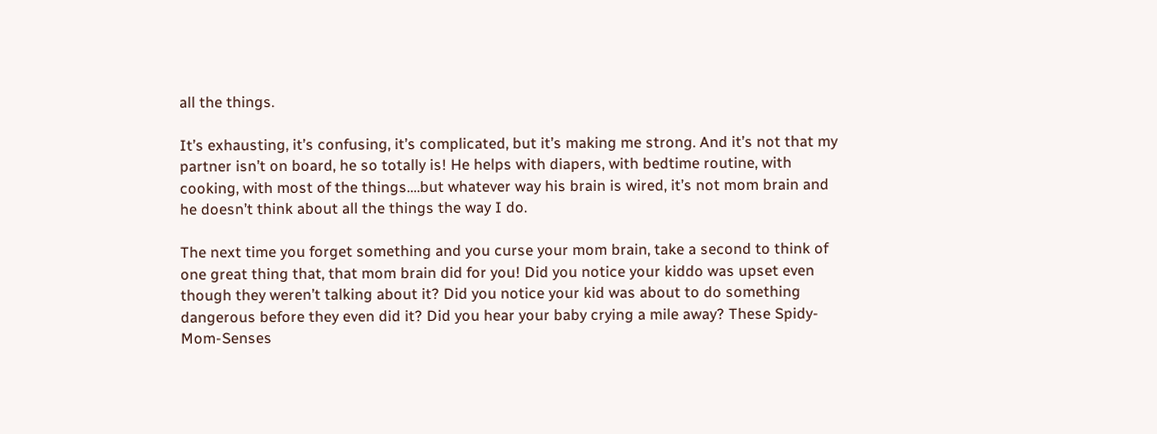all the things.

It’s exhausting, it’s confusing, it’s complicated, but it’s making me strong. And it’s not that my partner isn’t on board, he so totally is! He helps with diapers, with bedtime routine, with cooking, with most of the things….but whatever way his brain is wired, it’s not mom brain and he doesn’t think about all the things the way I do.

The next time you forget something and you curse your mom brain, take a second to think of one great thing that, that mom brain did for you! Did you notice your kiddo was upset even though they weren’t talking about it? Did you notice your kid was about to do something dangerous before they even did it? Did you hear your baby crying a mile away? These Spidy-Mom-Senses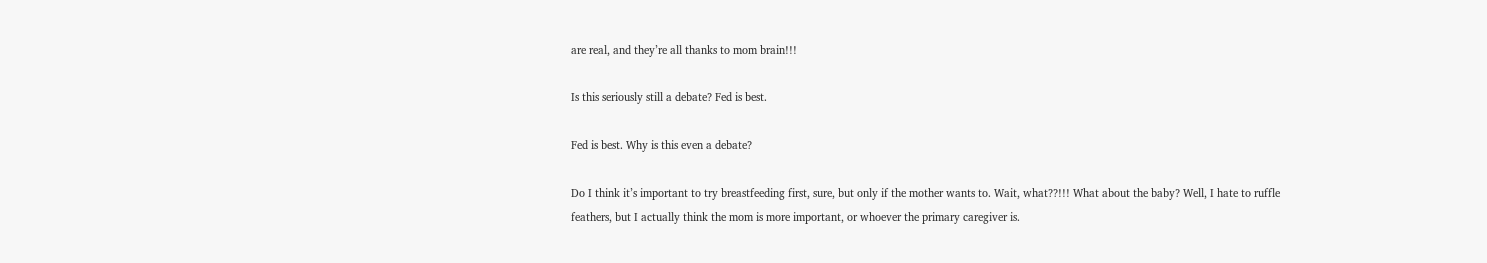are real, and they’re all thanks to mom brain!!!

Is this seriously still a debate? Fed is best.

Fed is best. Why is this even a debate?

Do I think it’s important to try breastfeeding first, sure, but only if the mother wants to. Wait, what??!!! What about the baby? Well, I hate to ruffle feathers, but I actually think the mom is more important, or whoever the primary caregiver is.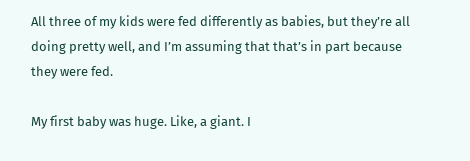All three of my kids were fed differently as babies, but they’re all doing pretty well, and I’m assuming that that’s in part because they were fed.

My first baby was huge. Like, a giant. I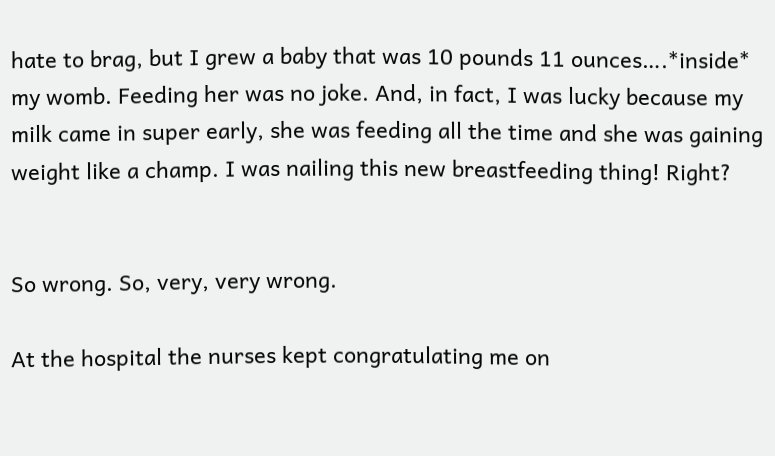hate to brag, but I grew a baby that was 10 pounds 11 ounces….*inside* my womb. Feeding her was no joke. And, in fact, I was lucky because my milk came in super early, she was feeding all the time and she was gaining weight like a champ. I was nailing this new breastfeeding thing! Right?


So wrong. So, very, very wrong.

At the hospital the nurses kept congratulating me on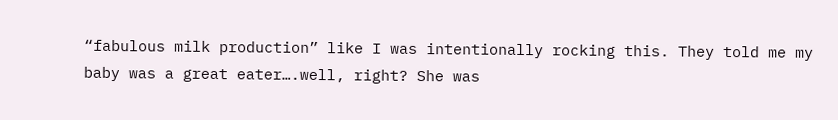“fabulous milk production” like I was intentionally rocking this. They told me my baby was a great eater….well, right? She was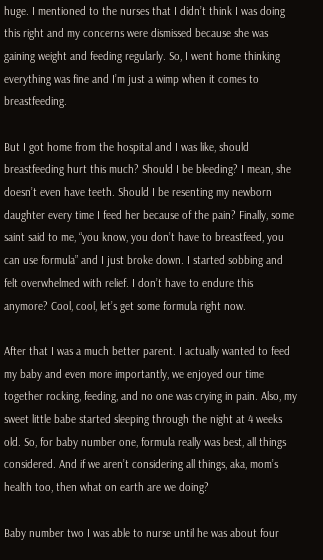huge. I mentioned to the nurses that I didn’t think I was doing this right and my concerns were dismissed because she was gaining weight and feeding regularly. So, I went home thinking everything was fine and I’m just a wimp when it comes to breastfeeding.

But I got home from the hospital and I was like, should breastfeeding hurt this much? Should I be bleeding? I mean, she doesn’t even have teeth. Should I be resenting my newborn daughter every time I feed her because of the pain? Finally, some saint said to me, “you know, you don’t have to breastfeed, you can use formula” and I just broke down. I started sobbing and felt overwhelmed with relief. I don’t have to endure this anymore? Cool, cool, let’s get some formula right now.

After that I was a much better parent. I actually wanted to feed my baby and even more importantly, we enjoyed our time together rocking, feeding, and no one was crying in pain. Also, my sweet little babe started sleeping through the night at 4 weeks old. So, for baby number one, formula really was best, all things considered. And if we aren’t considering all things, aka, mom’s health too, then what on earth are we doing?

Baby number two I was able to nurse until he was about four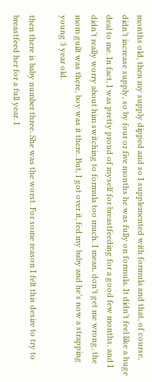months old, then my supply dipped and so I supplemented with formula and that, of course, didn’t increase supply, so by four or five months he was fully on formula. It didn’t feel like a huge deal to me. In fact, I was pretty proud of myself for breastfeeding for a good few months, and I didn’t really worry about him switching to formula too much. I mean, don’t get me wrong, the mom guilt was there, boy was it there. But, I got over it, fed my baby and he’s now a strapping young 3 year old.

then there is baby number three. She was the worst. For some reason I felt this desire to try to breastfeed her for a full year. I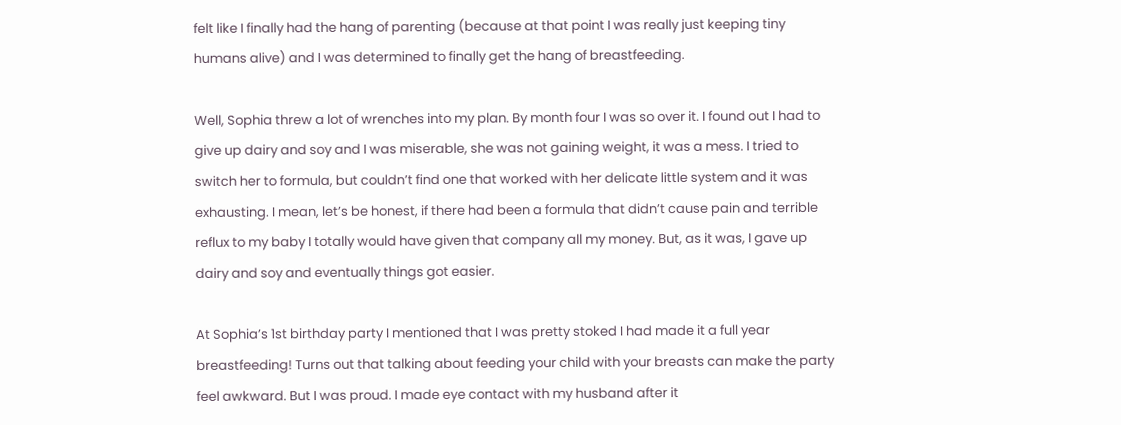felt like I finally had the hang of parenting (because at that point I was really just keeping tiny humans alive) and I was determined to finally get the hang of breastfeeding.

Well, Sophia threw a lot of wrenches into my plan. By month four I was so over it. I found out I had to give up dairy and soy and I was miserable, she was not gaining weight, it was a mess. I tried to switch her to formula, but couldn’t find one that worked with her delicate little system and it was exhausting. I mean, let’s be honest, if there had been a formula that didn’t cause pain and terrible reflux to my baby I totally would have given that company all my money. But, as it was, I gave up dairy and soy and eventually things got easier.

At Sophia’s 1st birthday party I mentioned that I was pretty stoked I had made it a full year breastfeeding! Turns out that talking about feeding your child with your breasts can make the party feel awkward. But I was proud. I made eye contact with my husband after it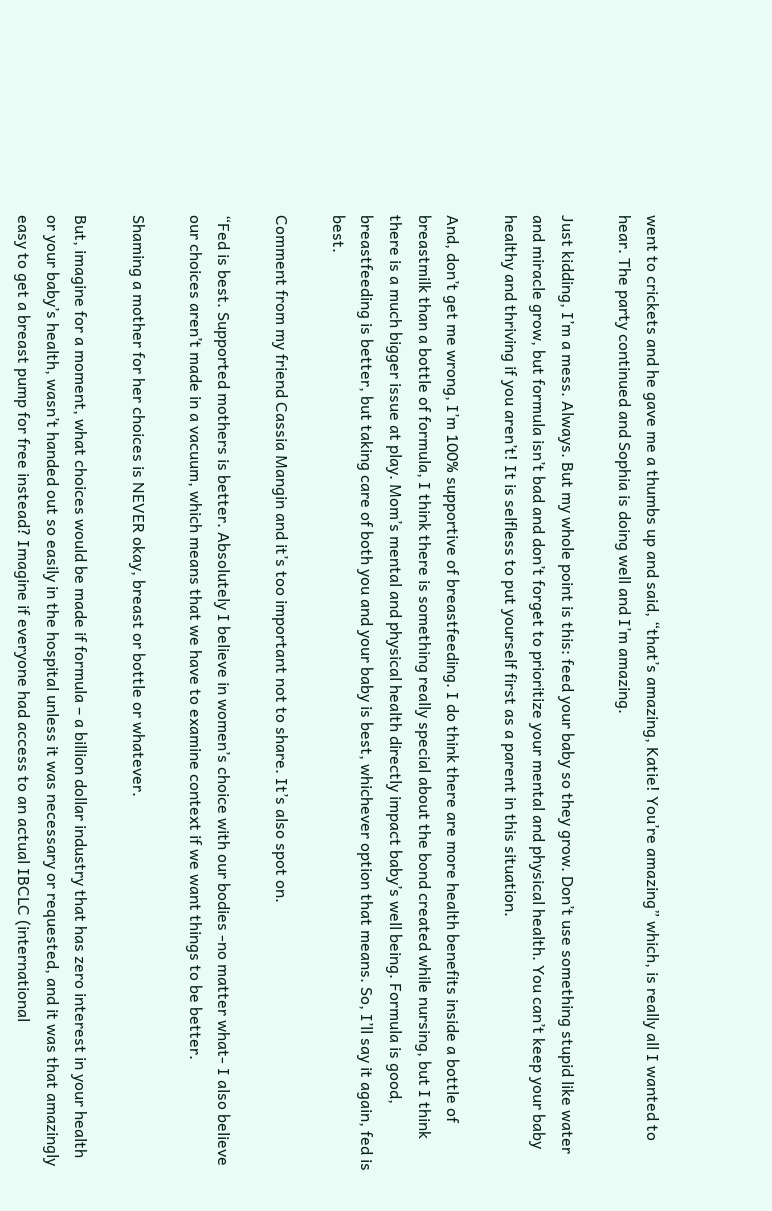went to crickets and he gave me a thumbs up and said, “that’s amazing, Katie! You’re amazing” which, is really all I wanted to hear. The party continued and Sophia is doing well and I’m amazing.

Just kidding, I’m a mess. Always. But my whole point is this: feed your baby so they grow. Don’t use something stupid like water and miracle grow, but formula isn’t bad and don’t forget to prioritize your mental and physical health. You can’t keep your baby healthy and thriving if you aren’t! It is selfless to put yourself first as a parent in this situation.

And, don’t get me wrong, I’m 100% supportive of breastfeeding. I do think there are more health benefits inside a bottle of breastmilk than a bottle of formula, I think there is something really special about the bond created while nursing, but I think there is a much bigger issue at play. Mom’s mental and physical health directly impact baby’s well being. Formula is good, breastfeeding is better, but taking care of both you and your baby is best, whichever option that means. So, I’ll say it again, fed is best.

Comment from my friend Cassia Mangin and it’s too important not to share. It’s also spot on.

“Fed is best. Supported mothers is better. Absolutely I believe in women’s choice with our bodies -no matter what- I also believe our choices aren’t made in a vacuum, which means that we have to examine context if we want things to be better.

Shaming a mother for her choices is NEVER okay, breast or bottle or whatever.

But, imagine for a moment, what choices would be made if formula – a billion dollar industry that has zero interest in your health or your baby’s health, wasn’t handed out so easily in the hospital unless it was necessary or requested, and it was that amazingly easy to get a breast pump for free instead? Imagine if everyone had access to an actual IBCLC (international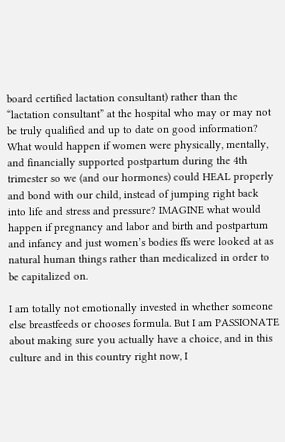board certified lactation consultant) rather than the “lactation consultant” at the hospital who may or may not be truly qualified and up to date on good information? What would happen if women were physically, mentally, and financially supported postpartum during the 4th trimester so we (and our hormones) could HEAL properly and bond with our child, instead of jumping right back into life and stress and pressure? IMAGINE what would happen if pregnancy and labor and birth and postpartum and infancy and just women’s bodies ffs were looked at as natural human things rather than medicalized in order to be capitalized on.

I am totally not emotionally invested in whether someone else breastfeeds or chooses formula. But I am PASSIONATE about making sure you actually have a choice, and in this culture and in this country right now, I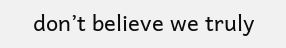don’t believe we truly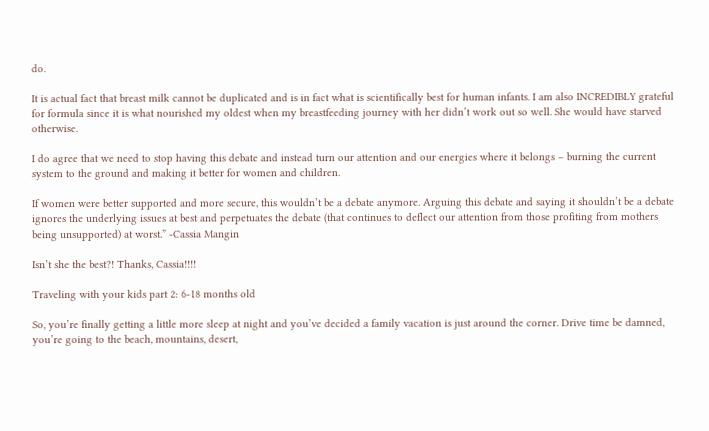do.

It is actual fact that breast milk cannot be duplicated and is in fact what is scientifically best for human infants. I am also INCREDIBLY grateful for formula since it is what nourished my oldest when my breastfeeding journey with her didn’t work out so well. She would have starved otherwise.

I do agree that we need to stop having this debate and instead turn our attention and our energies where it belongs – burning the current system to the ground and making it better for women and children.

If women were better supported and more secure, this wouldn’t be a debate anymore. Arguing this debate and saying it shouldn’t be a debate ignores the underlying issues at best and perpetuates the debate (that continues to deflect our attention from those profiting from mothers being unsupported) at worst.” -Cassia Mangin

Isn’t she the best?! Thanks, Cassia!!!!

Traveling with your kids part 2: 6-18 months old

So, you’re finally getting a little more sleep at night and you’ve decided a family vacation is just around the corner. Drive time be damned, you’re going to the beach, mountains, desert,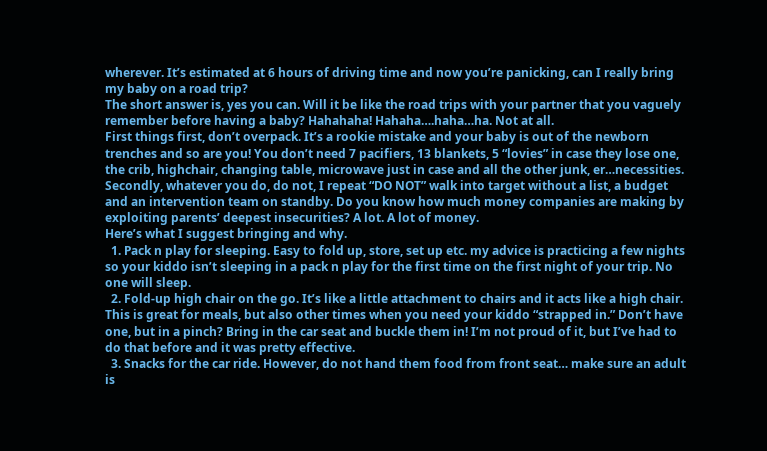wherever. It’s estimated at 6 hours of driving time and now you’re panicking, can I really bring my baby on a road trip?
The short answer is, yes you can. Will it be like the road trips with your partner that you vaguely remember before having a baby? Hahahaha! Hahaha….haha…ha. Not at all.
First things first, don’t overpack. It’s a rookie mistake and your baby is out of the newborn trenches and so are you! You don’t need 7 pacifiers, 13 blankets, 5 “lovies” in case they lose one, the crib, highchair, changing table, microwave just in case and all the other junk, er…necessities.
Secondly, whatever you do, do not, I repeat “DO NOT” walk into target without a list, a budget and an intervention team on standby. Do you know how much money companies are making by exploiting parents’ deepest insecurities? A lot. A lot of money.
Here’s what I suggest bringing and why.
  1. Pack n play for sleeping. Easy to fold up, store, set up etc. my advice is practicing a few nights so your kiddo isn’t sleeping in a pack n play for the first time on the first night of your trip. No one will sleep.
  2. Fold-up high chair on the go. It’s like a little attachment to chairs and it acts like a high chair. This is great for meals, but also other times when you need your kiddo “strapped in.” Don’t have one, but in a pinch? Bring in the car seat and buckle them in! I’m not proud of it, but I’ve had to do that before and it was pretty effective.
  3. Snacks for the car ride. However, do not hand them food from front seat… make sure an adult is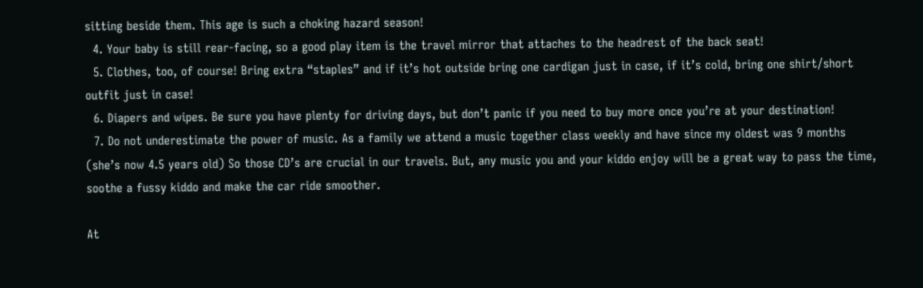sitting beside them. This age is such a choking hazard season!
  4. Your baby is still rear-facing, so a good play item is the travel mirror that attaches to the headrest of the back seat!
  5. Clothes, too, of course! Bring extra “staples” and if it’s hot outside bring one cardigan just in case, if it’s cold, bring one shirt/short outfit just in case!
  6. Diapers and wipes. Be sure you have plenty for driving days, but don’t panic if you need to buy more once you’re at your destination!
  7. Do not underestimate the power of music. As a family we attend a music together class weekly and have since my oldest was 9 months (she’s now 4.5 years old) So those CD’s are crucial in our travels. But, any music you and your kiddo enjoy will be a great way to pass the time, soothe a fussy kiddo and make the car ride smoother.

At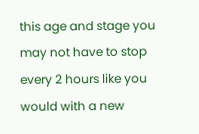this age and stage you may not have to stop every 2 hours like you would with a new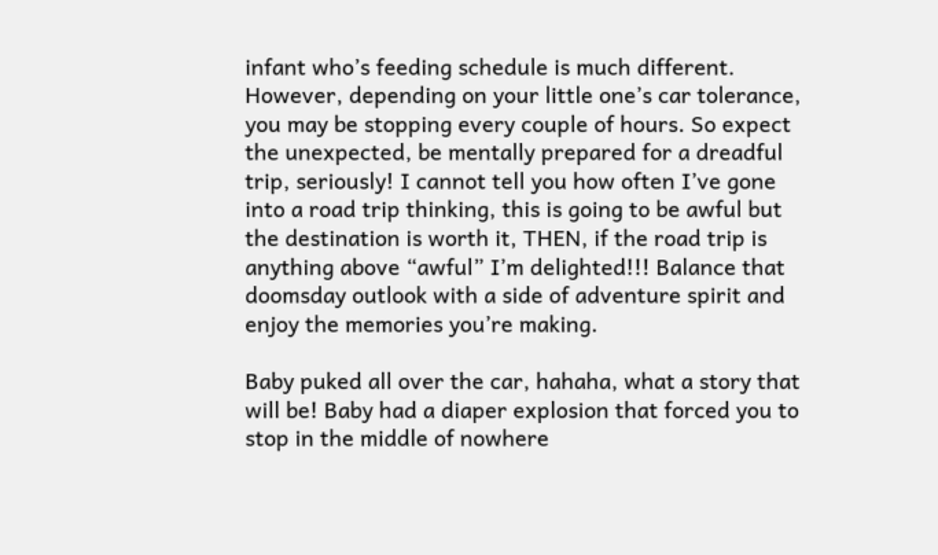infant who’s feeding schedule is much different. However, depending on your little one’s car tolerance, you may be stopping every couple of hours. So expect the unexpected, be mentally prepared for a dreadful trip, seriously! I cannot tell you how often I’ve gone into a road trip thinking, this is going to be awful but the destination is worth it, THEN, if the road trip is anything above “awful” I’m delighted!!! Balance that doomsday outlook with a side of adventure spirit and enjoy the memories you’re making.

Baby puked all over the car, hahaha, what a story that will be! Baby had a diaper explosion that forced you to stop in the middle of nowhere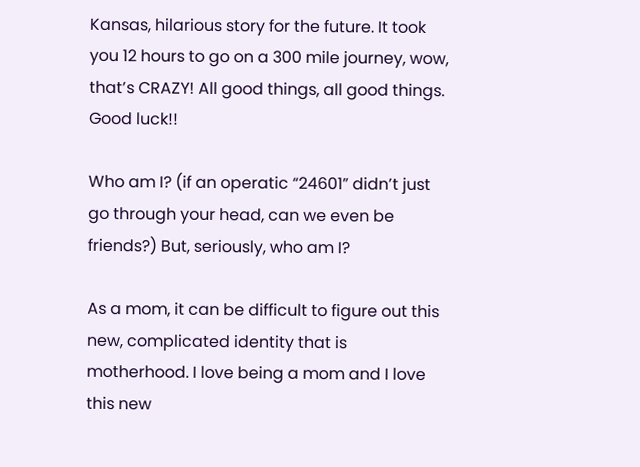Kansas, hilarious story for the future. It took you 12 hours to go on a 300 mile journey, wow, that’s CRAZY! All good things, all good things. Good luck!!

Who am I? (if an operatic “24601” didn’t just go through your head, can we even be friends?) But, seriously, who am I?

As a mom, it can be difficult to figure out this new, complicated identity that is motherhood. I love being a mom and I love this new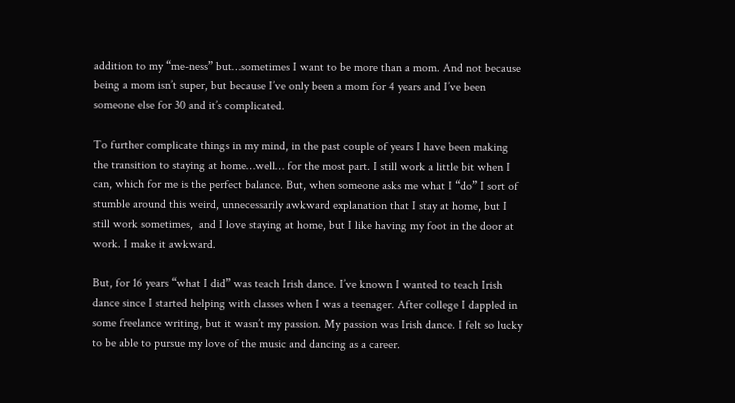addition to my “me-ness” but…sometimes I want to be more than a mom. And not because being a mom isn’t super, but because I’ve only been a mom for 4 years and I’ve been someone else for 30 and it’s complicated.

To further complicate things in my mind, in the past couple of years I have been making the transition to staying at home…well… for the most part. I still work a little bit when I can, which for me is the perfect balance. But, when someone asks me what I “do” I sort of stumble around this weird, unnecessarily awkward explanation that I stay at home, but I still work sometimes,  and I love staying at home, but I like having my foot in the door at work. I make it awkward.

But, for 16 years “what I did” was teach Irish dance. I’ve known I wanted to teach Irish dance since I started helping with classes when I was a teenager. After college I dappled in some freelance writing, but it wasn’t my passion. My passion was Irish dance. I felt so lucky to be able to pursue my love of the music and dancing as a career.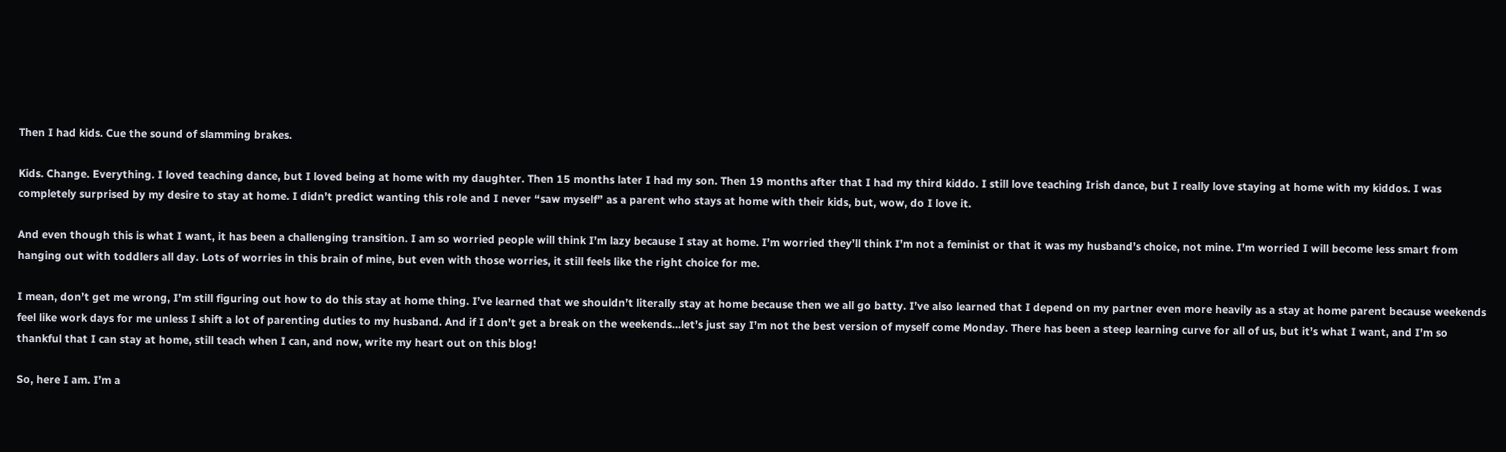Then I had kids. Cue the sound of slamming brakes.

Kids. Change. Everything. I loved teaching dance, but I loved being at home with my daughter. Then 15 months later I had my son. Then 19 months after that I had my third kiddo. I still love teaching Irish dance, but I really love staying at home with my kiddos. I was completely surprised by my desire to stay at home. I didn’t predict wanting this role and I never “saw myself” as a parent who stays at home with their kids, but, wow, do I love it.

And even though this is what I want, it has been a challenging transition. I am so worried people will think I’m lazy because I stay at home. I’m worried they’ll think I’m not a feminist or that it was my husband’s choice, not mine. I’m worried I will become less smart from hanging out with toddlers all day. Lots of worries in this brain of mine, but even with those worries, it still feels like the right choice for me.

I mean, don’t get me wrong, I’m still figuring out how to do this stay at home thing. I’ve learned that we shouldn’t literally stay at home because then we all go batty. I’ve also learned that I depend on my partner even more heavily as a stay at home parent because weekends feel like work days for me unless I shift a lot of parenting duties to my husband. And if I don’t get a break on the weekends…let’s just say I’m not the best version of myself come Monday. There has been a steep learning curve for all of us, but it’s what I want, and I’m so thankful that I can stay at home, still teach when I can, and now, write my heart out on this blog!

So, here I am. I’m a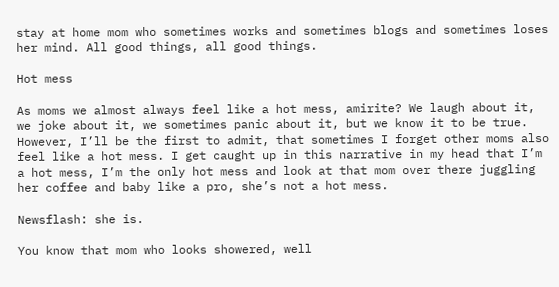stay at home mom who sometimes works and sometimes blogs and sometimes loses her mind. All good things, all good things.

Hot mess

As moms we almost always feel like a hot mess, amirite? We laugh about it, we joke about it, we sometimes panic about it, but we know it to be true. However, I’ll be the first to admit, that sometimes I forget other moms also feel like a hot mess. I get caught up in this narrative in my head that I’m a hot mess, I’m the only hot mess and look at that mom over there juggling her coffee and baby like a pro, she’s not a hot mess.

Newsflash: she is.

You know that mom who looks showered, well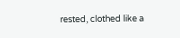rested, clothed like a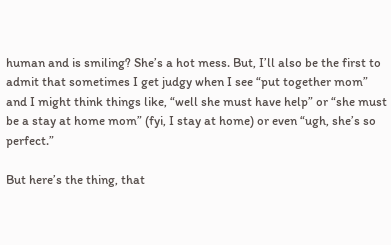human and is smiling? She’s a hot mess. But, I’ll also be the first to admit that sometimes I get judgy when I see “put together mom” and I might think things like, “well she must have help” or “she must be a stay at home mom” (fyi, I stay at home) or even “ugh, she’s so perfect.”

But here’s the thing, that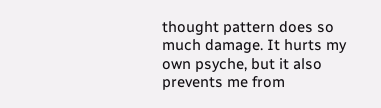thought pattern does so much damage. It hurts my own psyche, but it also prevents me from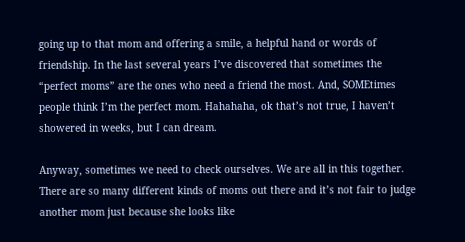going up to that mom and offering a smile, a helpful hand or words of friendship. In the last several years I’ve discovered that sometimes the “perfect moms” are the ones who need a friend the most. And, SOMEtimes people think I’m the perfect mom. Hahahaha, ok that’s not true, I haven’t showered in weeks, but I can dream.

Anyway, sometimes we need to check ourselves. We are all in this together. There are so many different kinds of moms out there and it’s not fair to judge another mom just because she looks like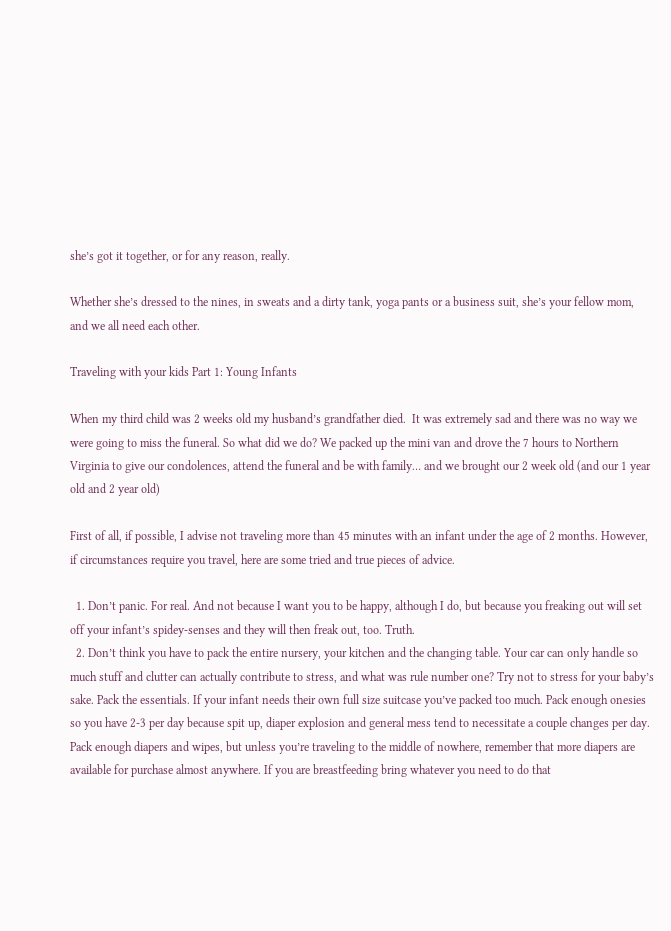she’s got it together, or for any reason, really.

Whether she’s dressed to the nines, in sweats and a dirty tank, yoga pants or a business suit, she’s your fellow mom, and we all need each other.

Traveling with your kids Part 1: Young Infants

When my third child was 2 weeks old my husband’s grandfather died.  It was extremely sad and there was no way we were going to miss the funeral. So what did we do? We packed up the mini van and drove the 7 hours to Northern Virginia to give our condolences, attend the funeral and be with family… and we brought our 2 week old (and our 1 year old and 2 year old)

First of all, if possible, I advise not traveling more than 45 minutes with an infant under the age of 2 months. However, if circumstances require you travel, here are some tried and true pieces of advice.

  1. Don’t panic. For real. And not because I want you to be happy, although I do, but because you freaking out will set off your infant’s spidey-senses and they will then freak out, too. Truth.
  2. Don’t think you have to pack the entire nursery, your kitchen and the changing table. Your car can only handle so much stuff and clutter can actually contribute to stress, and what was rule number one? Try not to stress for your baby’s sake. Pack the essentials. If your infant needs their own full size suitcase you’ve packed too much. Pack enough onesies so you have 2-3 per day because spit up, diaper explosion and general mess tend to necessitate a couple changes per day. Pack enough diapers and wipes, but unless you’re traveling to the middle of nowhere, remember that more diapers are available for purchase almost anywhere. If you are breastfeeding bring whatever you need to do that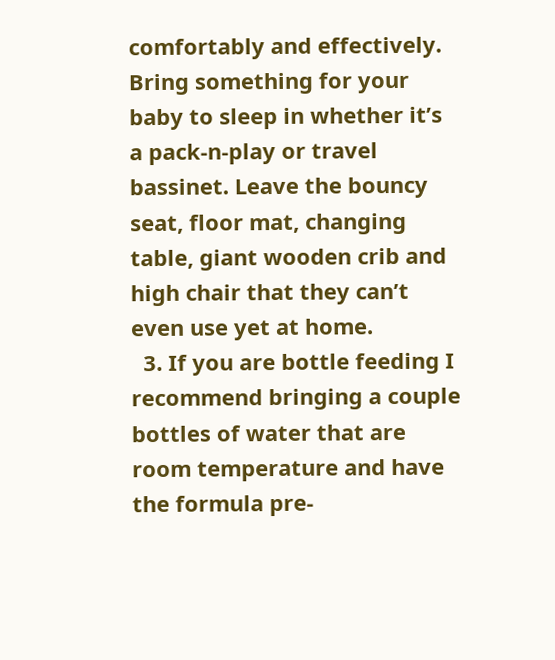comfortably and effectively. Bring something for your baby to sleep in whether it’s a pack-n-play or travel bassinet. Leave the bouncy seat, floor mat, changing table, giant wooden crib and high chair that they can’t even use yet at home.
  3. If you are bottle feeding I recommend bringing a couple bottles of water that are room temperature and have the formula pre-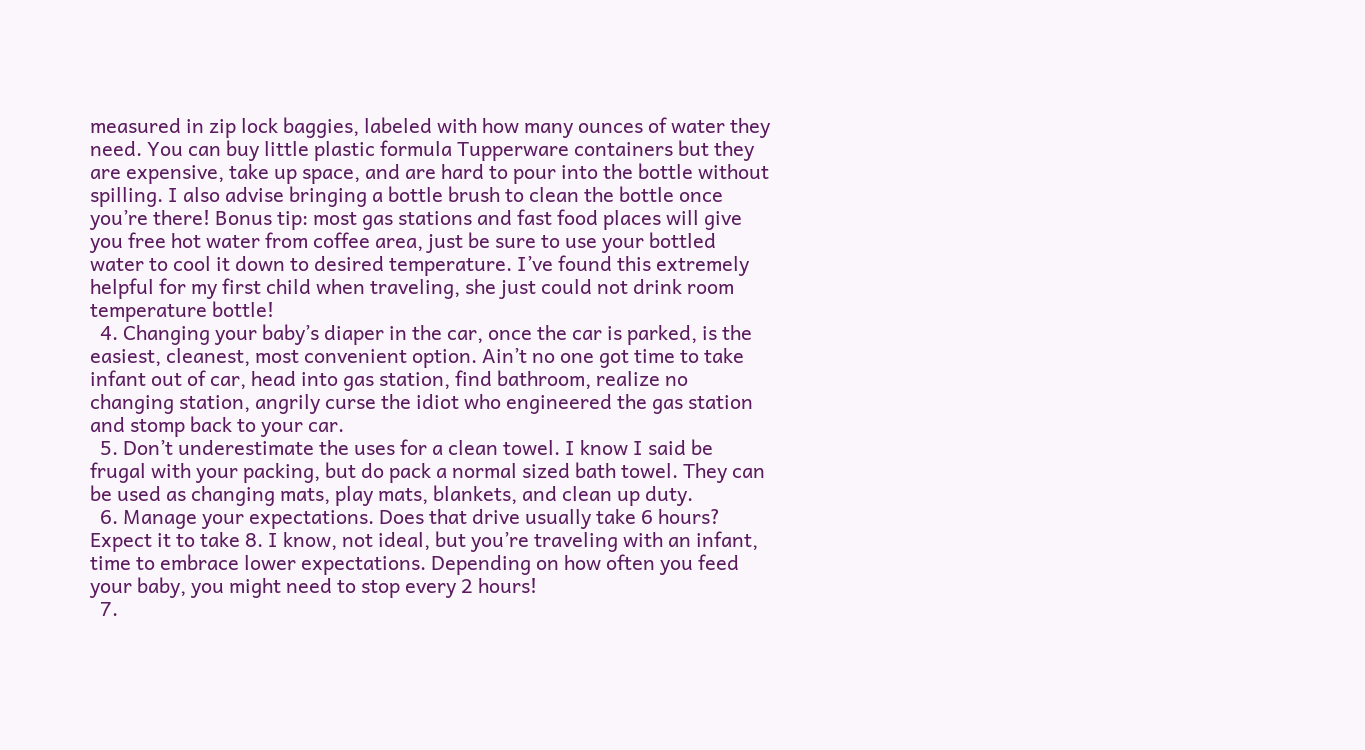measured in zip lock baggies, labeled with how many ounces of water they need. You can buy little plastic formula Tupperware containers but they are expensive, take up space, and are hard to pour into the bottle without spilling. I also advise bringing a bottle brush to clean the bottle once you’re there! Bonus tip: most gas stations and fast food places will give you free hot water from coffee area, just be sure to use your bottled water to cool it down to desired temperature. I’ve found this extremely helpful for my first child when traveling, she just could not drink room temperature bottle!
  4. Changing your baby’s diaper in the car, once the car is parked, is the easiest, cleanest, most convenient option. Ain’t no one got time to take infant out of car, head into gas station, find bathroom, realize no changing station, angrily curse the idiot who engineered the gas station and stomp back to your car.
  5. Don’t underestimate the uses for a clean towel. I know I said be frugal with your packing, but do pack a normal sized bath towel. They can be used as changing mats, play mats, blankets, and clean up duty.
  6. Manage your expectations. Does that drive usually take 6 hours? Expect it to take 8. I know, not ideal, but you’re traveling with an infant, time to embrace lower expectations. Depending on how often you feed your baby, you might need to stop every 2 hours!
  7.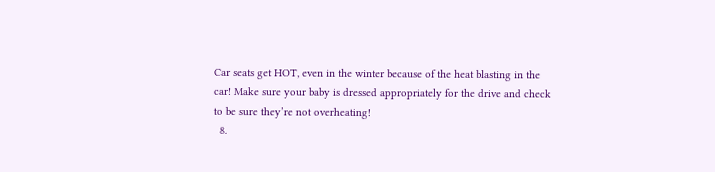Car seats get HOT, even in the winter because of the heat blasting in the car! Make sure your baby is dressed appropriately for the drive and check to be sure they’re not overheating!
  8.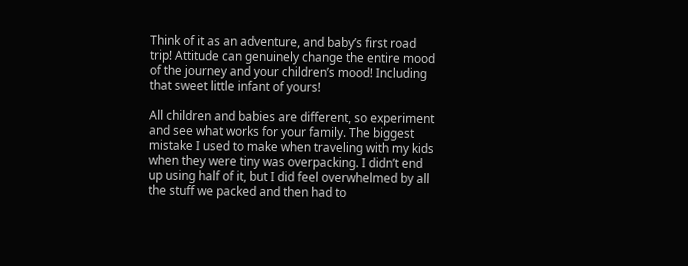Think of it as an adventure, and baby’s first road trip! Attitude can genuinely change the entire mood of the journey and your children’s mood! Including that sweet little infant of yours!

All children and babies are different, so experiment and see what works for your family. The biggest mistake I used to make when traveling with my kids when they were tiny was overpacking. I didn’t end up using half of it, but I did feel overwhelmed by all the stuff we packed and then had to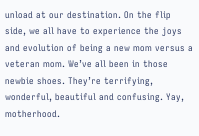unload at our destination. On the flip side, we all have to experience the joys and evolution of being a new mom versus a veteran mom. We’ve all been in those newbie shoes. They’re terrifying, wonderful, beautiful and confusing. Yay, motherhood.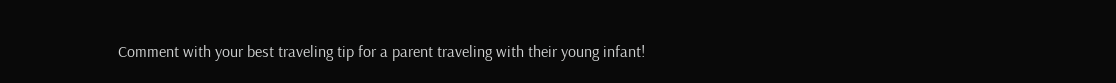Comment with your best traveling tip for a parent traveling with their young infant!